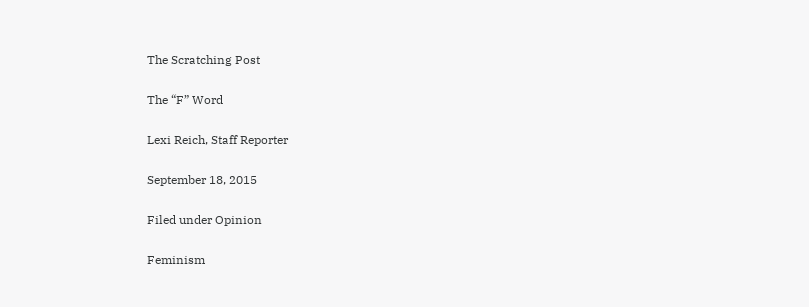The Scratching Post

The “F” Word

Lexi Reich, Staff Reporter

September 18, 2015

Filed under Opinion

Feminism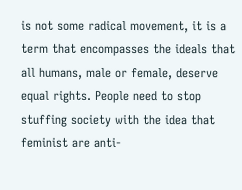is not some radical movement, it is a term that encompasses the ideals that all humans, male or female, deserve equal rights. People need to stop stuffing society with the idea that feminist are anti-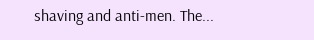shaving and anti-men. The...